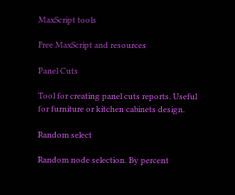MaxScript tools

Free MaxScript and resources

Panel Cuts

Tool for creating panel cuts reports. Useful for furniture or kitchen cabinets design.

Random select

Random node selection. By percent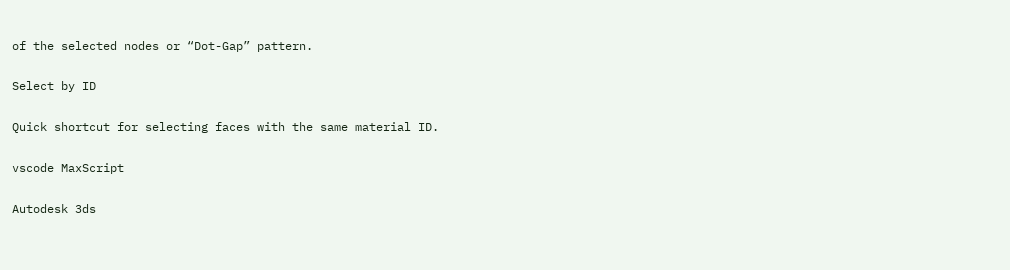of the selected nodes or “Dot-Gap” pattern.

Select by ID

Quick shortcut for selecting faces with the same material ID.

vscode MaxScript

Autodesk 3ds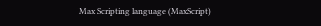Max Scripting language (MaxScript)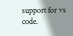support for vs code.